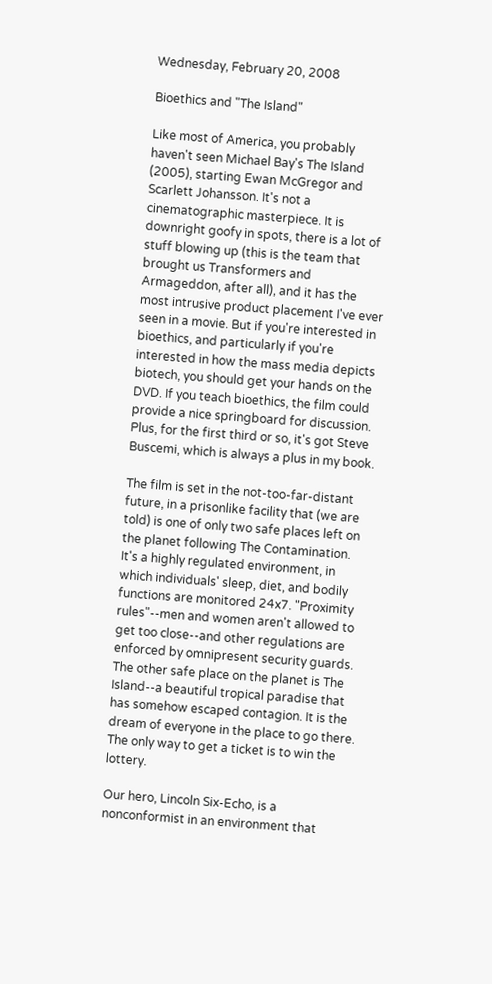Wednesday, February 20, 2008

Bioethics and "The Island"

Like most of America, you probably haven't seen Michael Bay's The Island (2005), starting Ewan McGregor and Scarlett Johansson. It's not a cinematographic masterpiece. It is downright goofy in spots, there is a lot of stuff blowing up (this is the team that brought us Transformers and Armageddon, after all), and it has the most intrusive product placement I've ever seen in a movie. But if you're interested in bioethics, and particularly if you're interested in how the mass media depicts biotech, you should get your hands on the DVD. If you teach bioethics, the film could provide a nice springboard for discussion. Plus, for the first third or so, it's got Steve Buscemi, which is always a plus in my book.

The film is set in the not-too-far-distant future, in a prisonlike facility that (we are told) is one of only two safe places left on the planet following The Contamination. It's a highly regulated environment, in which individuals' sleep, diet, and bodily functions are monitored 24x7. "Proximity rules"--men and women aren't allowed to get too close--and other regulations are enforced by omnipresent security guards. The other safe place on the planet is The Island--a beautiful tropical paradise that has somehow escaped contagion. It is the dream of everyone in the place to go there. The only way to get a ticket is to win the lottery.

Our hero, Lincoln Six-Echo, is a nonconformist in an environment that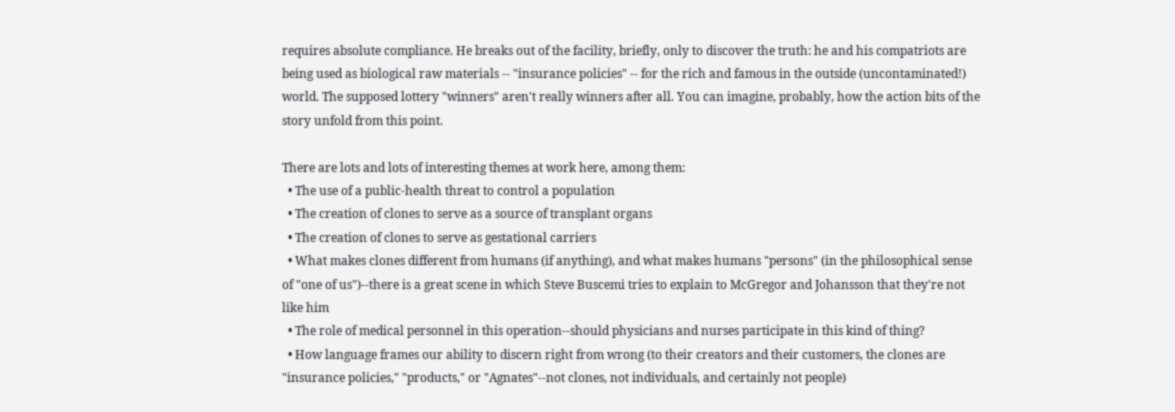requires absolute compliance. He breaks out of the facility, briefly, only to discover the truth: he and his compatriots are being used as biological raw materials -- "insurance policies" -- for the rich and famous in the outside (uncontaminated!) world. The supposed lottery "winners" aren't really winners after all. You can imagine, probably, how the action bits of the story unfold from this point.

There are lots and lots of interesting themes at work here, among them:
  • The use of a public-health threat to control a population
  • The creation of clones to serve as a source of transplant organs
  • The creation of clones to serve as gestational carriers
  • What makes clones different from humans (if anything), and what makes humans "persons" (in the philosophical sense of "one of us")--there is a great scene in which Steve Buscemi tries to explain to McGregor and Johansson that they're not like him
  • The role of medical personnel in this operation--should physicians and nurses participate in this kind of thing?
  • How language frames our ability to discern right from wrong (to their creators and their customers, the clones are "insurance policies," "products," or "Agnates"--not clones, not individuals, and certainly not people)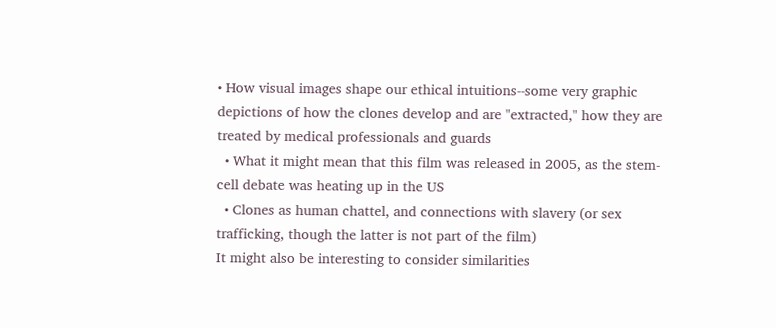• How visual images shape our ethical intuitions--some very graphic depictions of how the clones develop and are "extracted," how they are treated by medical professionals and guards
  • What it might mean that this film was released in 2005, as the stem-cell debate was heating up in the US
  • Clones as human chattel, and connections with slavery (or sex trafficking, though the latter is not part of the film)
It might also be interesting to consider similarities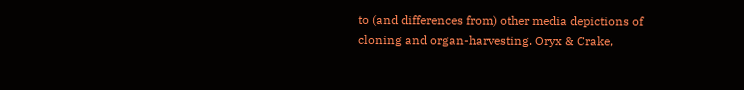to (and differences from) other media depictions of cloning and organ-harvesting. Oryx & Crake,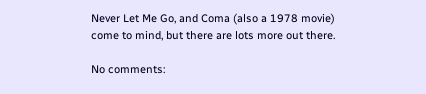Never Let Me Go, and Coma (also a 1978 movie) come to mind, but there are lots more out there.

No comments: